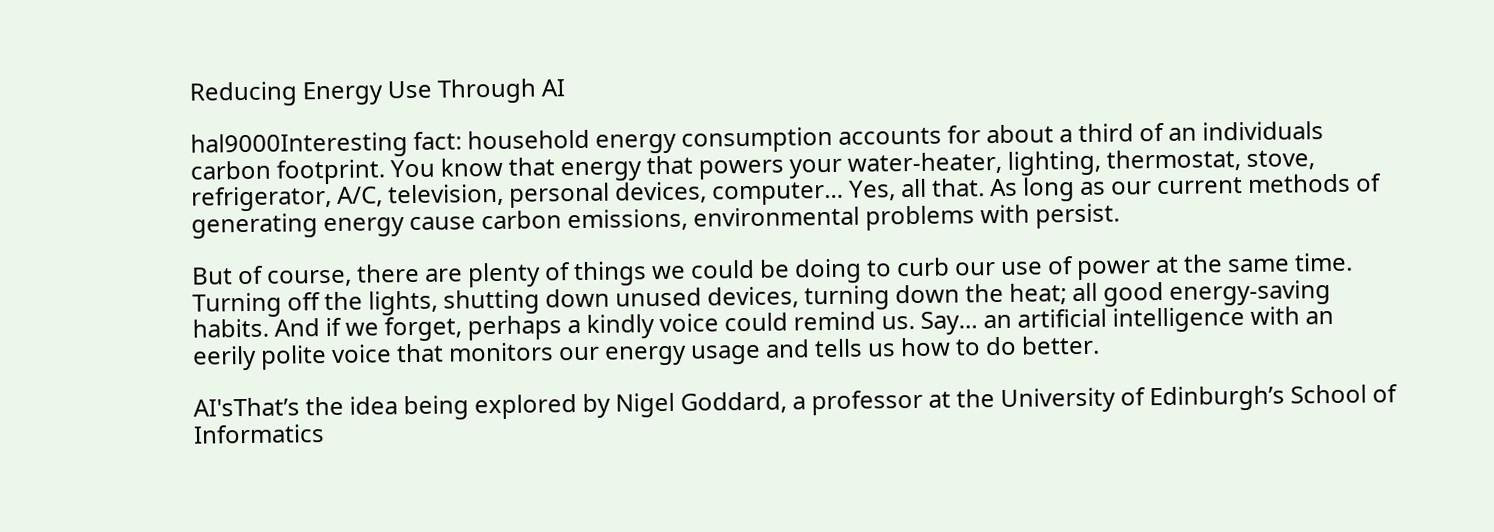Reducing Energy Use Through AI

hal9000Interesting fact: household energy consumption accounts for about a third of an individuals carbon footprint. You know that energy that powers your water-heater, lighting, thermostat, stove, refrigerator, A/C, television, personal devices, computer… Yes, all that. As long as our current methods of generating energy cause carbon emissions, environmental problems with persist.

But of course, there are plenty of things we could be doing to curb our use of power at the same time. Turning off the lights, shutting down unused devices, turning down the heat; all good energy-saving habits. And if we forget, perhaps a kindly voice could remind us. Say… an artificial intelligence with an eerily polite voice that monitors our energy usage and tells us how to do better.

AI'sThat’s the idea being explored by Nigel Goddard, a professor at the University of Edinburgh’s School of Informatics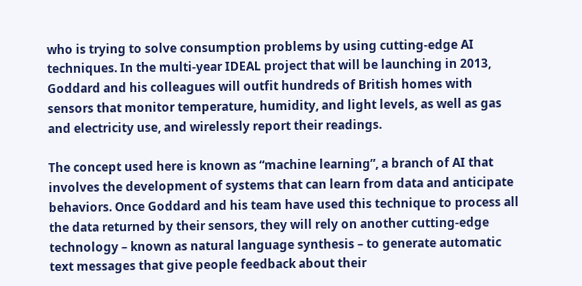who is trying to solve consumption problems by using cutting-edge AI techniques. In the multi-year IDEAL project that will be launching in 2013, Goddard and his colleagues will outfit hundreds of British homes with sensors that monitor temperature, humidity, and light levels, as well as gas and electricity use, and wirelessly report their readings.

The concept used here is known as “machine learning”, a branch of AI that involves the development of systems that can learn from data and anticipate behaviors. Once Goddard and his team have used this technique to process all the data returned by their sensors, they will rely on another cutting-edge technology – known as natural language synthesis – to generate automatic text messages that give people feedback about their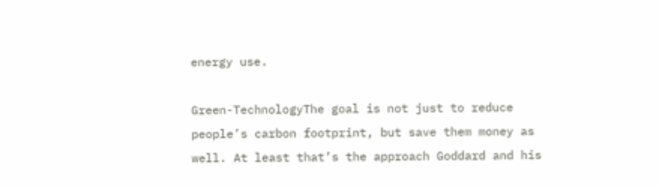energy use.

Green-TechnologyThe goal is not just to reduce people’s carbon footprint, but save them money as well. At least that’s the approach Goddard and his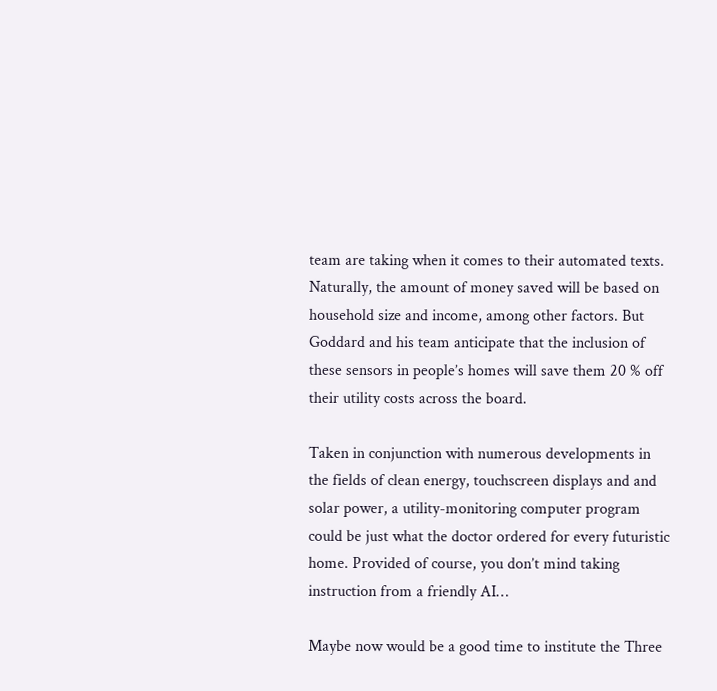team are taking when it comes to their automated texts. Naturally, the amount of money saved will be based on household size and income, among other factors. But Goddard and his team anticipate that the inclusion of these sensors in people’s homes will save them 20 % off their utility costs across the board.

Taken in conjunction with numerous developments in the fields of clean energy, touchscreen displays and and solar power, a utility-monitoring computer program could be just what the doctor ordered for every futuristic home. Provided of course, you don’t mind taking instruction from a friendly AI…

Maybe now would be a good time to institute the Three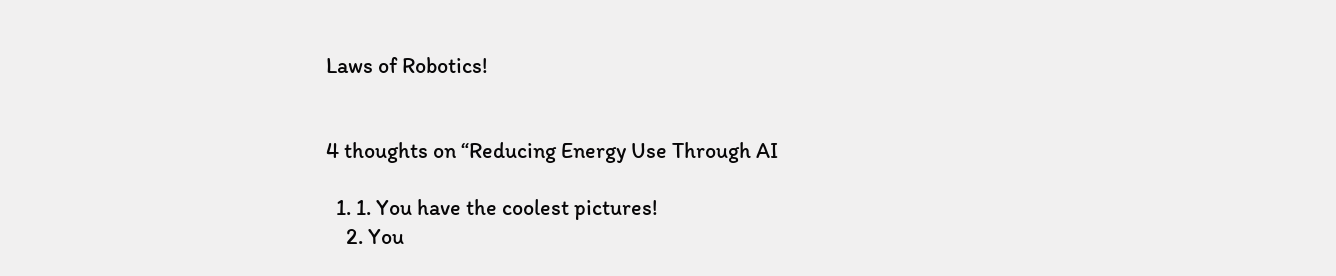Laws of Robotics!


4 thoughts on “Reducing Energy Use Through AI

  1. 1. You have the coolest pictures!
    2. You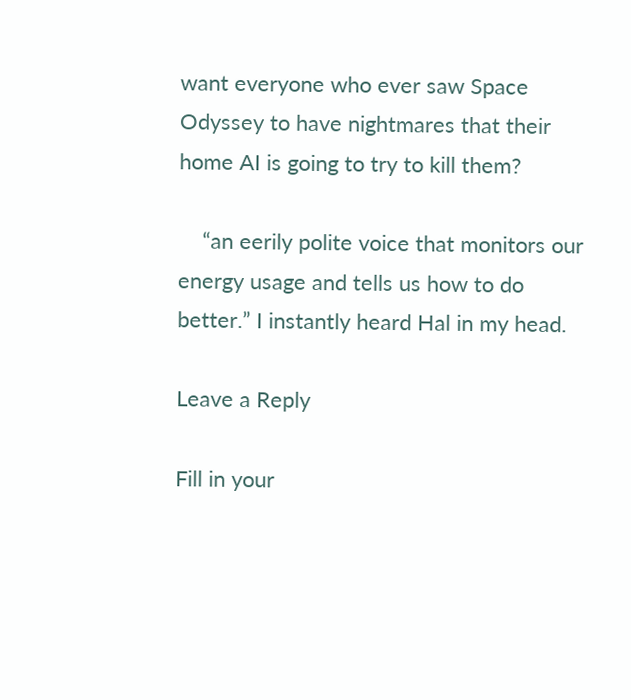want everyone who ever saw Space Odyssey to have nightmares that their home AI is going to try to kill them?

    “an eerily polite voice that monitors our energy usage and tells us how to do better.” I instantly heard Hal in my head.

Leave a Reply

Fill in your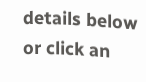details below or click an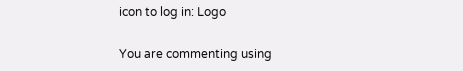icon to log in: Logo

You are commenting using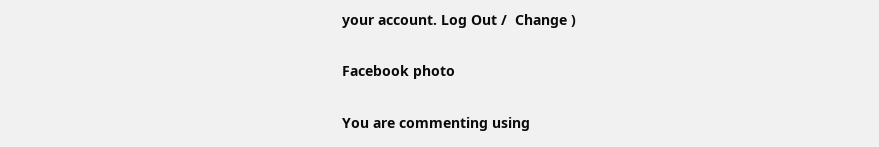your account. Log Out /  Change )

Facebook photo

You are commenting using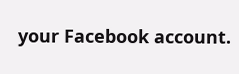your Facebook account.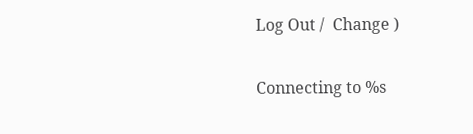Log Out /  Change )

Connecting to %s